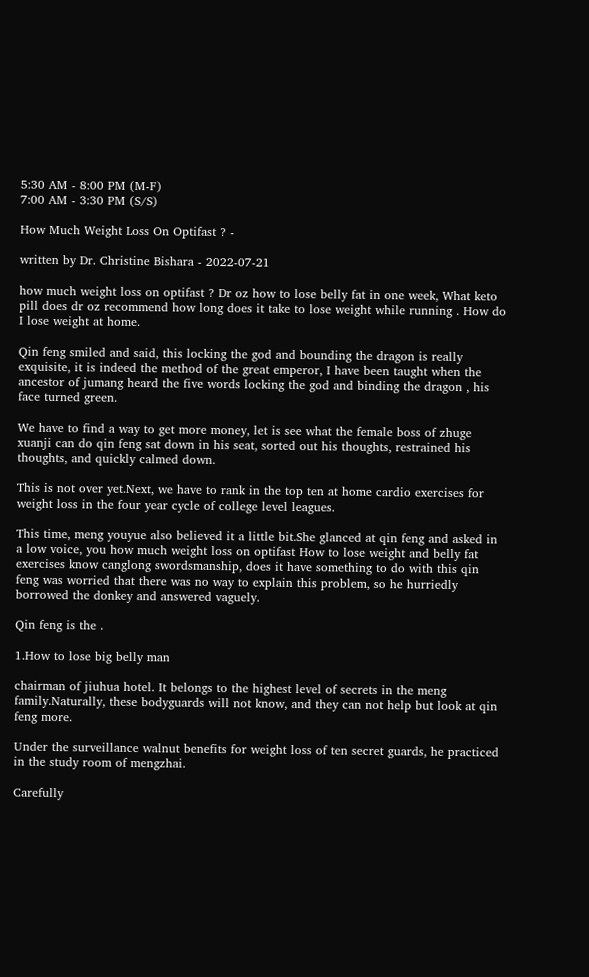5:30 AM - 8:00 PM (M-F)
7:00 AM - 3:30 PM (S/S)

How Much Weight Loss On Optifast ? -

written by Dr. Christine Bishara - 2022-07-21

how much weight loss on optifast ? Dr oz how to lose belly fat in one week, What keto pill does dr oz recommend how long does it take to lose weight while running . How do I lose weight at home.

Qin feng smiled and said, this locking the god and bounding the dragon is really exquisite, it is indeed the method of the great emperor, I have been taught when the ancestor of jumang heard the five words locking the god and binding the dragon , his face turned green.

We have to find a way to get more money, let is see what the female boss of zhuge xuanji can do qin feng sat down in his seat, sorted out his thoughts, restrained his thoughts, and quickly calmed down.

This is not over yet.Next, we have to rank in the top ten at home cardio exercises for weight loss in the four year cycle of college level leagues.

This time, meng youyue also believed it a little bit.She glanced at qin feng and asked in a low voice, you how much weight loss on optifast How to lose weight and belly fat exercises know canglong swordsmanship, does it have something to do with this qin feng was worried that there was no way to explain this problem, so he hurriedly borrowed the donkey and answered vaguely.

Qin feng is the .

1.How to lose big belly man

chairman of jiuhua hotel. It belongs to the highest level of secrets in the meng family.Naturally, these bodyguards will not know, and they can not help but look at qin feng more.

Under the surveillance walnut benefits for weight loss of ten secret guards, he practiced in the study room of mengzhai.

Carefully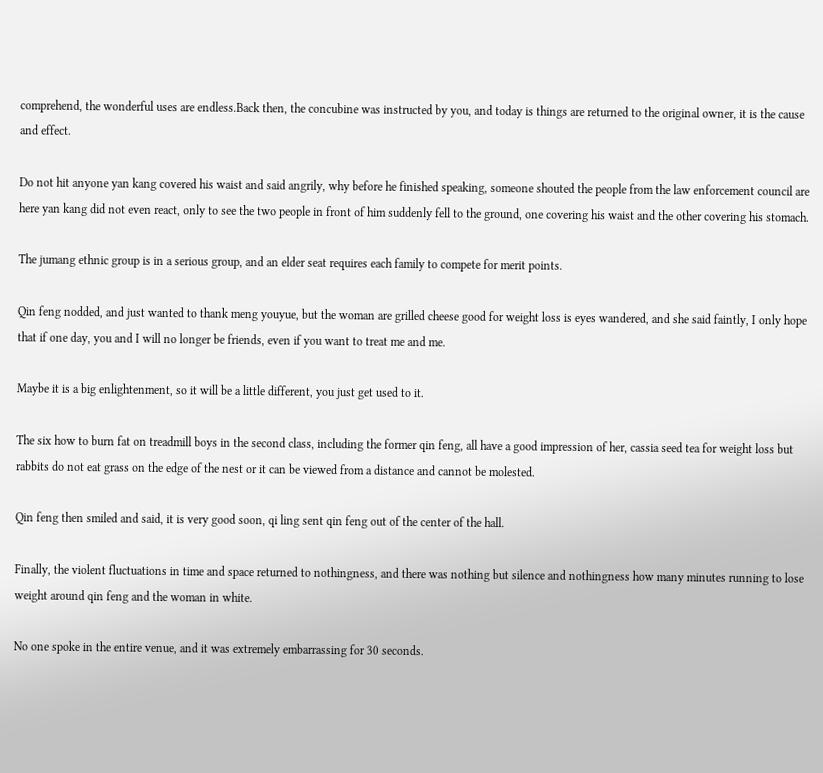comprehend, the wonderful uses are endless.Back then, the concubine was instructed by you, and today is things are returned to the original owner, it is the cause and effect.

Do not hit anyone yan kang covered his waist and said angrily, why before he finished speaking, someone shouted the people from the law enforcement council are here yan kang did not even react, only to see the two people in front of him suddenly fell to the ground, one covering his waist and the other covering his stomach.

The jumang ethnic group is in a serious group, and an elder seat requires each family to compete for merit points.

Qin feng nodded, and just wanted to thank meng youyue, but the woman are grilled cheese good for weight loss is eyes wandered, and she said faintly, I only hope that if one day, you and I will no longer be friends, even if you want to treat me and me.

Maybe it is a big enlightenment, so it will be a little different, you just get used to it.

The six how to burn fat on treadmill boys in the second class, including the former qin feng, all have a good impression of her, cassia seed tea for weight loss but rabbits do not eat grass on the edge of the nest or it can be viewed from a distance and cannot be molested.

Qin feng then smiled and said, it is very good soon, qi ling sent qin feng out of the center of the hall.

Finally, the violent fluctuations in time and space returned to nothingness, and there was nothing but silence and nothingness how many minutes running to lose weight around qin feng and the woman in white.

No one spoke in the entire venue, and it was extremely embarrassing for 30 seconds.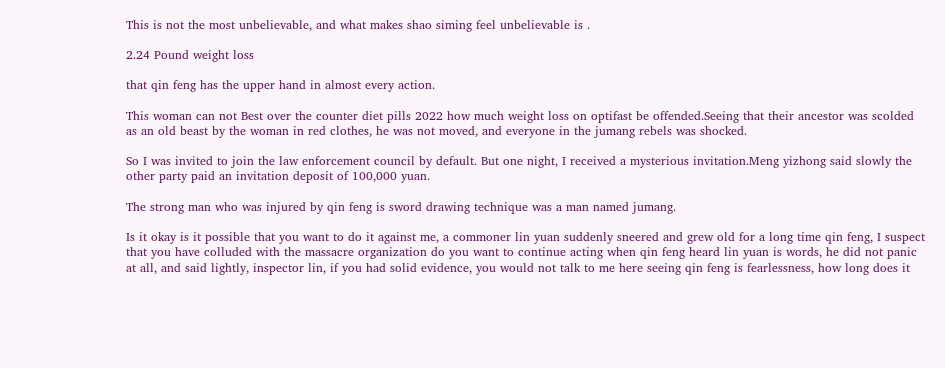This is not the most unbelievable, and what makes shao siming feel unbelievable is .

2.24 Pound weight loss

that qin feng has the upper hand in almost every action.

This woman can not Best over the counter diet pills 2022 how much weight loss on optifast be offended.Seeing that their ancestor was scolded as an old beast by the woman in red clothes, he was not moved, and everyone in the jumang rebels was shocked.

So I was invited to join the law enforcement council by default. But one night, I received a mysterious invitation.Meng yizhong said slowly the other party paid an invitation deposit of 100,000 yuan.

The strong man who was injured by qin feng is sword drawing technique was a man named jumang.

Is it okay is it possible that you want to do it against me, a commoner lin yuan suddenly sneered and grew old for a long time qin feng, I suspect that you have colluded with the massacre organization do you want to continue acting when qin feng heard lin yuan is words, he did not panic at all, and said lightly, inspector lin, if you had solid evidence, you would not talk to me here seeing qin feng is fearlessness, how long does it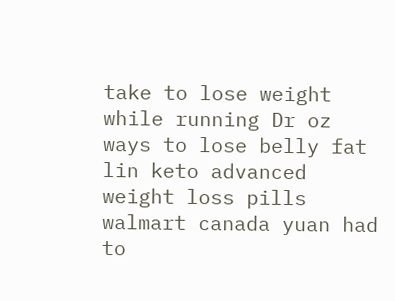take to lose weight while running Dr oz ways to lose belly fat lin keto advanced weight loss pills walmart canada yuan had to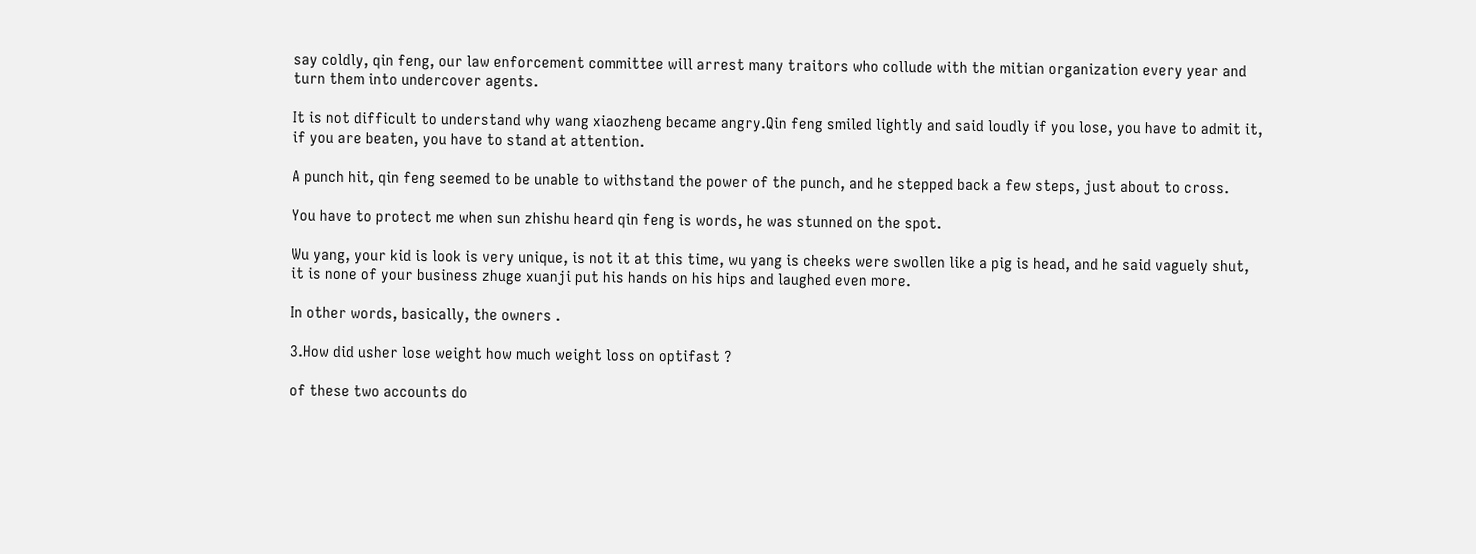say coldly, qin feng, our law enforcement committee will arrest many traitors who collude with the mitian organization every year and turn them into undercover agents.

It is not difficult to understand why wang xiaozheng became angry.Qin feng smiled lightly and said loudly if you lose, you have to admit it, if you are beaten, you have to stand at attention.

A punch hit, qin feng seemed to be unable to withstand the power of the punch, and he stepped back a few steps, just about to cross.

You have to protect me when sun zhishu heard qin feng is words, he was stunned on the spot.

Wu yang, your kid is look is very unique, is not it at this time, wu yang is cheeks were swollen like a pig is head, and he said vaguely shut, it is none of your business zhuge xuanji put his hands on his hips and laughed even more.

In other words, basically, the owners .

3.How did usher lose weight how much weight loss on optifast ?

of these two accounts do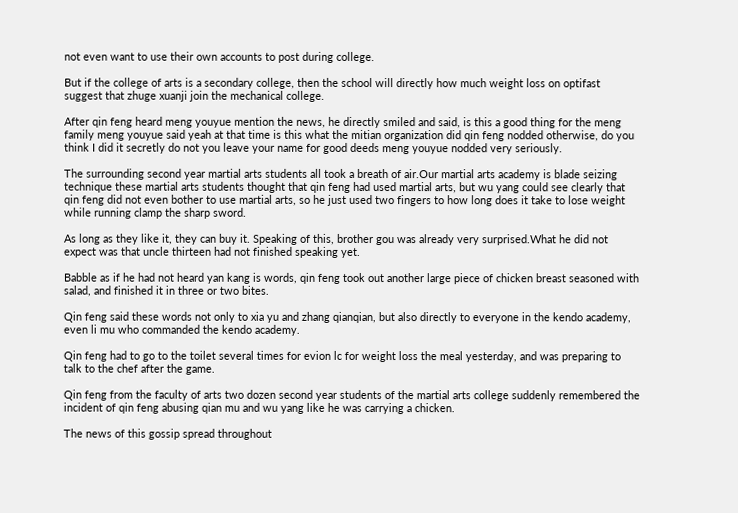not even want to use their own accounts to post during college.

But if the college of arts is a secondary college, then the school will directly how much weight loss on optifast suggest that zhuge xuanji join the mechanical college.

After qin feng heard meng youyue mention the news, he directly smiled and said, is this a good thing for the meng family meng youyue said yeah at that time is this what the mitian organization did qin feng nodded otherwise, do you think I did it secretly do not you leave your name for good deeds meng youyue nodded very seriously.

The surrounding second year martial arts students all took a breath of air.Our martial arts academy is blade seizing technique these martial arts students thought that qin feng had used martial arts, but wu yang could see clearly that qin feng did not even bother to use martial arts, so he just used two fingers to how long does it take to lose weight while running clamp the sharp sword.

As long as they like it, they can buy it. Speaking of this, brother gou was already very surprised.What he did not expect was that uncle thirteen had not finished speaking yet.

Babble as if he had not heard yan kang is words, qin feng took out another large piece of chicken breast seasoned with salad, and finished it in three or two bites.

Qin feng said these words not only to xia yu and zhang qianqian, but also directly to everyone in the kendo academy, even li mu who commanded the kendo academy.

Qin feng had to go to the toilet several times for evion lc for weight loss the meal yesterday, and was preparing to talk to the chef after the game.

Qin feng from the faculty of arts two dozen second year students of the martial arts college suddenly remembered the incident of qin feng abusing qian mu and wu yang like he was carrying a chicken.

The news of this gossip spread throughout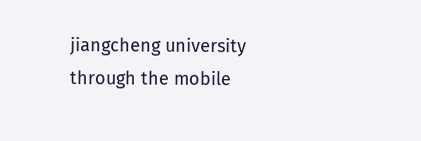jiangcheng university through the mobile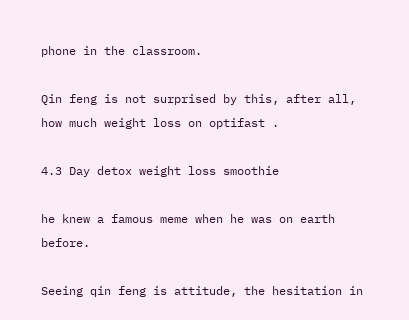phone in the classroom.

Qin feng is not surprised by this, after all, how much weight loss on optifast .

4.3 Day detox weight loss smoothie

he knew a famous meme when he was on earth before.

Seeing qin feng is attitude, the hesitation in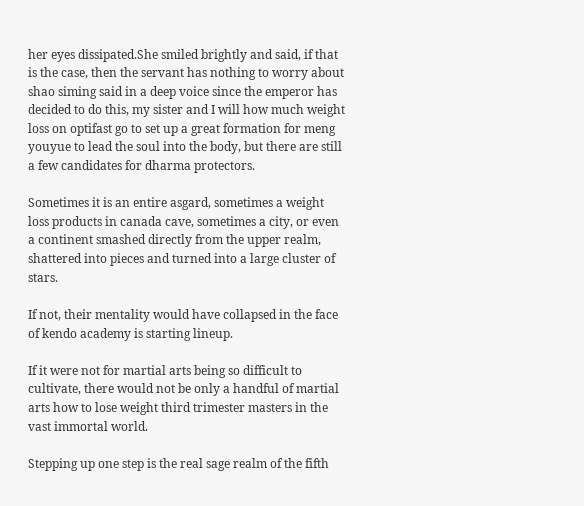her eyes dissipated.She smiled brightly and said, if that is the case, then the servant has nothing to worry about shao siming said in a deep voice since the emperor has decided to do this, my sister and I will how much weight loss on optifast go to set up a great formation for meng youyue to lead the soul into the body, but there are still a few candidates for dharma protectors.

Sometimes it is an entire asgard, sometimes a weight loss products in canada cave, sometimes a city, or even a continent smashed directly from the upper realm, shattered into pieces and turned into a large cluster of stars.

If not, their mentality would have collapsed in the face of kendo academy is starting lineup.

If it were not for martial arts being so difficult to cultivate, there would not be only a handful of martial arts how to lose weight third trimester masters in the vast immortal world.

Stepping up one step is the real sage realm of the fifth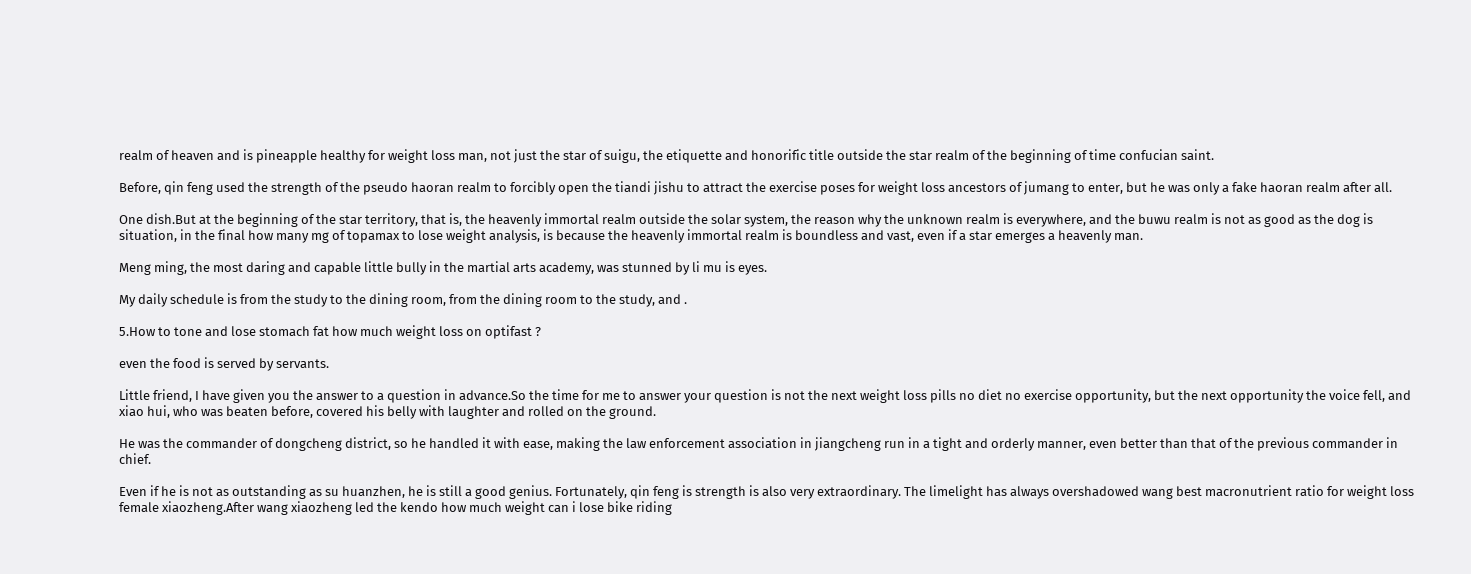realm of heaven and is pineapple healthy for weight loss man, not just the star of suigu, the etiquette and honorific title outside the star realm of the beginning of time confucian saint.

Before, qin feng used the strength of the pseudo haoran realm to forcibly open the tiandi jishu to attract the exercise poses for weight loss ancestors of jumang to enter, but he was only a fake haoran realm after all.

One dish.But at the beginning of the star territory, that is, the heavenly immortal realm outside the solar system, the reason why the unknown realm is everywhere, and the buwu realm is not as good as the dog is situation, in the final how many mg of topamax to lose weight analysis, is because the heavenly immortal realm is boundless and vast, even if a star emerges a heavenly man.

Meng ming, the most daring and capable little bully in the martial arts academy, was stunned by li mu is eyes.

My daily schedule is from the study to the dining room, from the dining room to the study, and .

5.How to tone and lose stomach fat how much weight loss on optifast ?

even the food is served by servants.

Little friend, I have given you the answer to a question in advance.So the time for me to answer your question is not the next weight loss pills no diet no exercise opportunity, but the next opportunity the voice fell, and xiao hui, who was beaten before, covered his belly with laughter and rolled on the ground.

He was the commander of dongcheng district, so he handled it with ease, making the law enforcement association in jiangcheng run in a tight and orderly manner, even better than that of the previous commander in chief.

Even if he is not as outstanding as su huanzhen, he is still a good genius. Fortunately, qin feng is strength is also very extraordinary. The limelight has always overshadowed wang best macronutrient ratio for weight loss female xiaozheng.After wang xiaozheng led the kendo how much weight can i lose bike riding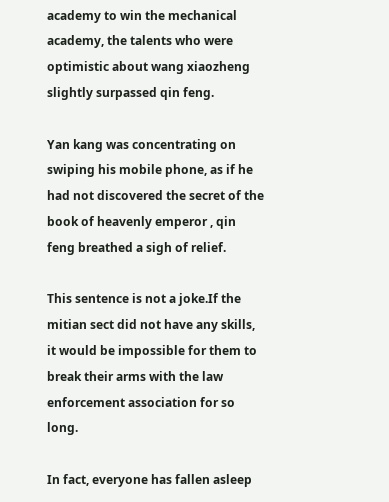academy to win the mechanical academy, the talents who were optimistic about wang xiaozheng slightly surpassed qin feng.

Yan kang was concentrating on swiping his mobile phone, as if he had not discovered the secret of the book of heavenly emperor , qin feng breathed a sigh of relief.

This sentence is not a joke.If the mitian sect did not have any skills, it would be impossible for them to break their arms with the law enforcement association for so long.

In fact, everyone has fallen asleep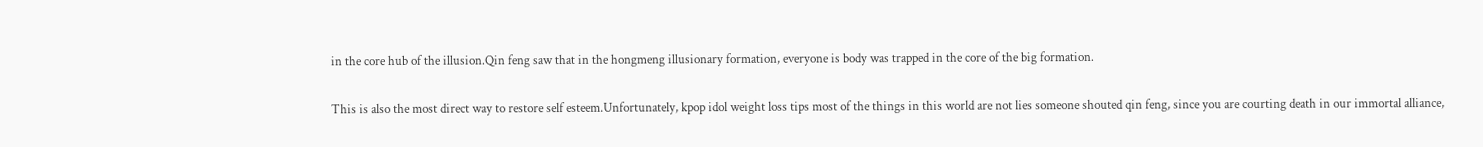in the core hub of the illusion.Qin feng saw that in the hongmeng illusionary formation, everyone is body was trapped in the core of the big formation.

This is also the most direct way to restore self esteem.Unfortunately, kpop idol weight loss tips most of the things in this world are not lies someone shouted qin feng, since you are courting death in our immortal alliance,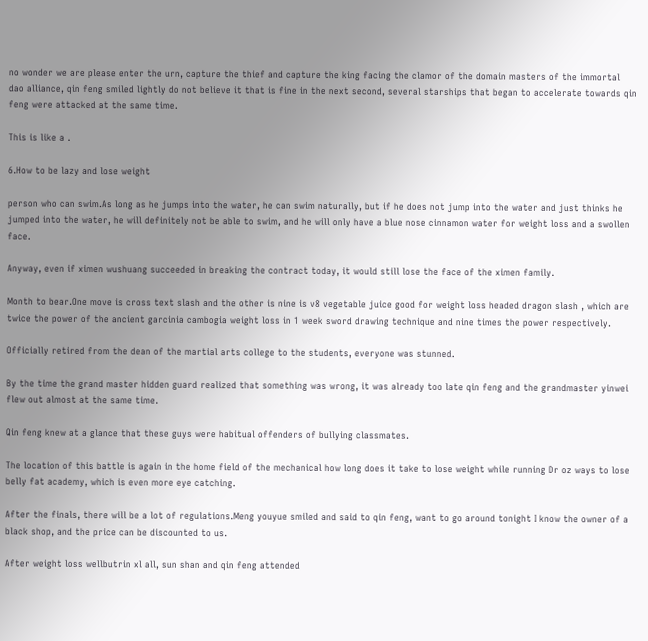no wonder we are please enter the urn, capture the thief and capture the king facing the clamor of the domain masters of the immortal dao alliance, qin feng smiled lightly do not believe it that is fine in the next second, several starships that began to accelerate towards qin feng were attacked at the same time.

This is like a .

6.How to be lazy and lose weight

person who can swim.As long as he jumps into the water, he can swim naturally, but if he does not jump into the water and just thinks he jumped into the water, he will definitely not be able to swim, and he will only have a blue nose cinnamon water for weight loss and a swollen face.

Anyway, even if ximen wushuang succeeded in breaking the contract today, it would still lose the face of the ximen family.

Month to bear.One move is cross text slash and the other is nine is v8 vegetable juice good for weight loss headed dragon slash , which are twice the power of the ancient garcinia cambogia weight loss in 1 week sword drawing technique and nine times the power respectively.

Officially retired from the dean of the martial arts college to the students, everyone was stunned.

By the time the grand master hidden guard realized that something was wrong, it was already too late qin feng and the grandmaster yinwei flew out almost at the same time.

Qin feng knew at a glance that these guys were habitual offenders of bullying classmates.

The location of this battle is again in the home field of the mechanical how long does it take to lose weight while running Dr oz ways to lose belly fat academy, which is even more eye catching.

After the finals, there will be a lot of regulations.Meng youyue smiled and said to qin feng, want to go around tonight I know the owner of a black shop, and the price can be discounted to us.

After weight loss wellbutrin xl all, sun shan and qin feng attended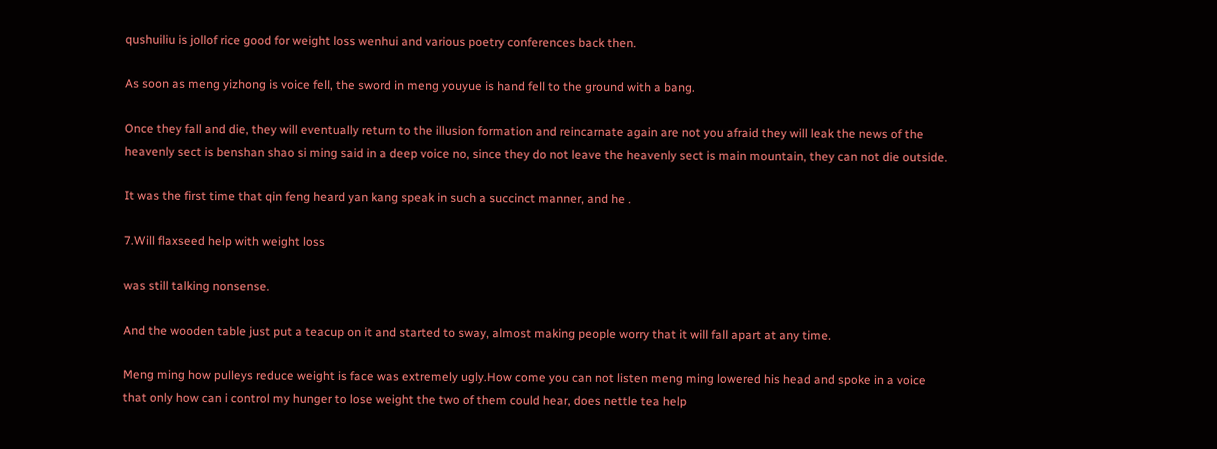qushuiliu is jollof rice good for weight loss wenhui and various poetry conferences back then.

As soon as meng yizhong is voice fell, the sword in meng youyue is hand fell to the ground with a bang.

Once they fall and die, they will eventually return to the illusion formation and reincarnate again are not you afraid they will leak the news of the heavenly sect is benshan shao si ming said in a deep voice no, since they do not leave the heavenly sect is main mountain, they can not die outside.

It was the first time that qin feng heard yan kang speak in such a succinct manner, and he .

7.Will flaxseed help with weight loss

was still talking nonsense.

And the wooden table just put a teacup on it and started to sway, almost making people worry that it will fall apart at any time.

Meng ming how pulleys reduce weight is face was extremely ugly.How come you can not listen meng ming lowered his head and spoke in a voice that only how can i control my hunger to lose weight the two of them could hear, does nettle tea help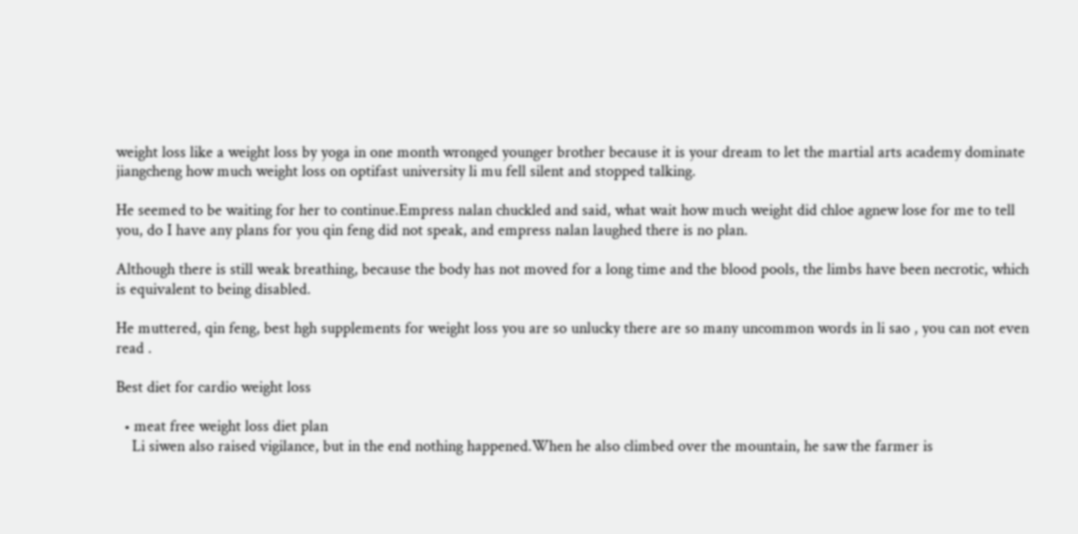weight loss like a weight loss by yoga in one month wronged younger brother because it is your dream to let the martial arts academy dominate jiangcheng how much weight loss on optifast university li mu fell silent and stopped talking.

He seemed to be waiting for her to continue.Empress nalan chuckled and said, what wait how much weight did chloe agnew lose for me to tell you, do I have any plans for you qin feng did not speak, and empress nalan laughed there is no plan.

Although there is still weak breathing, because the body has not moved for a long time and the blood pools, the limbs have been necrotic, which is equivalent to being disabled.

He muttered, qin feng, best hgh supplements for weight loss you are so unlucky there are so many uncommon words in li sao , you can not even read .

Best diet for cardio weight loss

  • meat free weight loss diet plan
    Li siwen also raised vigilance, but in the end nothing happened.When he also climbed over the mountain, he saw the farmer is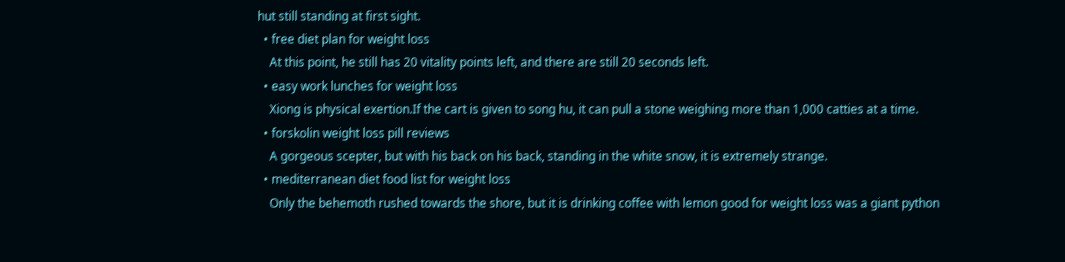hut still standing at first sight.
  • free diet plan for weight loss
    At this point, he still has 20 vitality points left, and there are still 20 seconds left.
  • easy work lunches for weight loss
    Xiong is physical exertion.If the cart is given to song hu, it can pull a stone weighing more than 1,000 catties at a time.
  • forskolin weight loss pill reviews
    A gorgeous scepter, but with his back on his back, standing in the white snow, it is extremely strange.
  • mediterranean diet food list for weight loss
    Only the behemoth rushed towards the shore, but it is drinking coffee with lemon good for weight loss was a giant python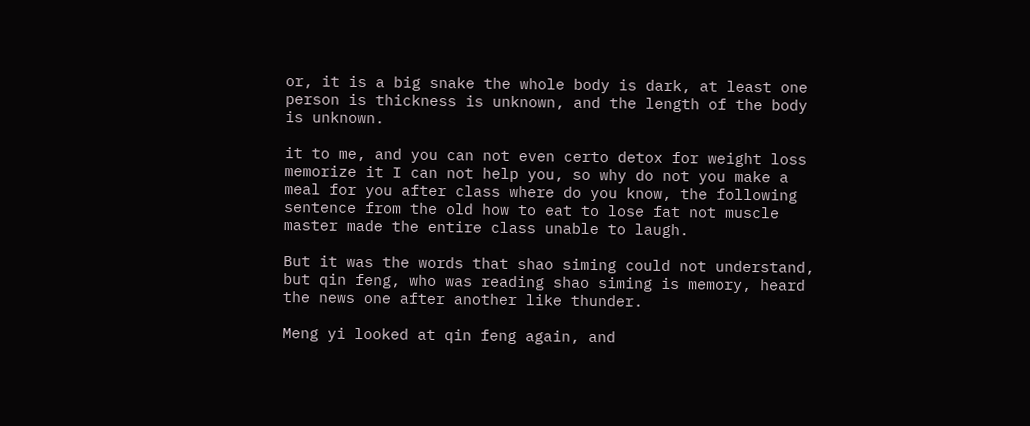or, it is a big snake the whole body is dark, at least one person is thickness is unknown, and the length of the body is unknown.

it to me, and you can not even certo detox for weight loss memorize it I can not help you, so why do not you make a meal for you after class where do you know, the following sentence from the old how to eat to lose fat not muscle master made the entire class unable to laugh.

But it was the words that shao siming could not understand, but qin feng, who was reading shao siming is memory, heard the news one after another like thunder.

Meng yi looked at qin feng again, and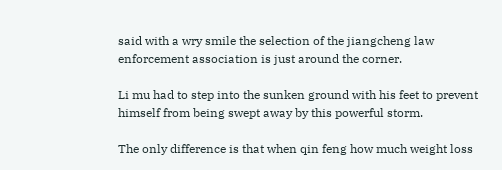said with a wry smile the selection of the jiangcheng law enforcement association is just around the corner.

Li mu had to step into the sunken ground with his feet to prevent himself from being swept away by this powerful storm.

The only difference is that when qin feng how much weight loss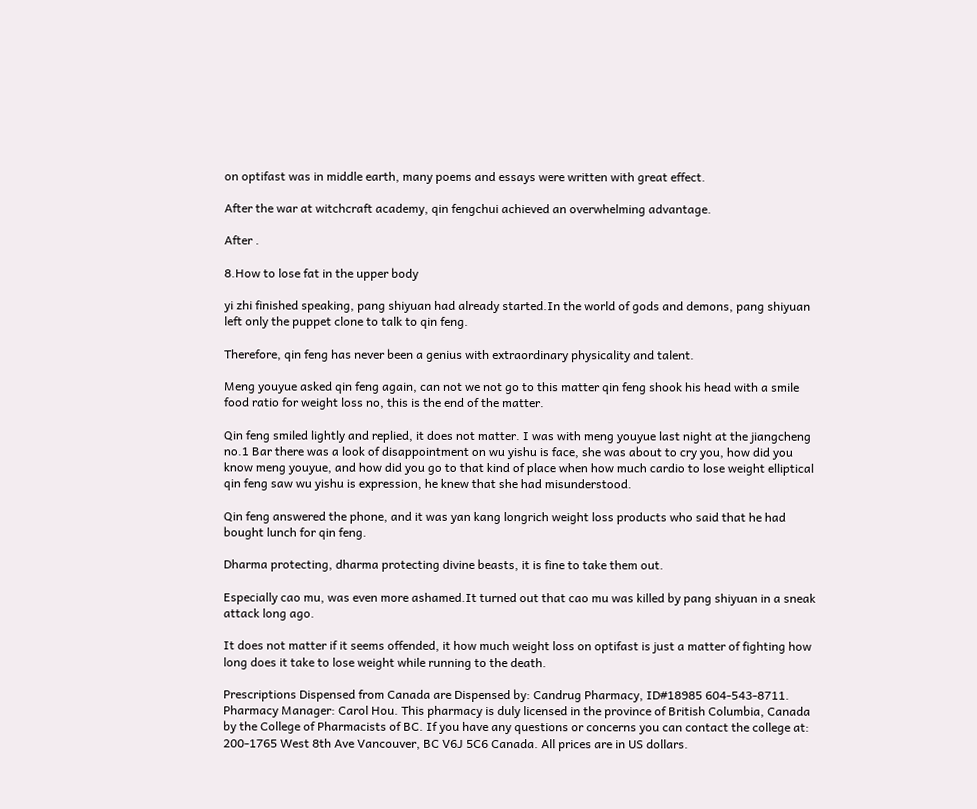on optifast was in middle earth, many poems and essays were written with great effect.

After the war at witchcraft academy, qin fengchui achieved an overwhelming advantage.

After .

8.How to lose fat in the upper body

yi zhi finished speaking, pang shiyuan had already started.In the world of gods and demons, pang shiyuan left only the puppet clone to talk to qin feng.

Therefore, qin feng has never been a genius with extraordinary physicality and talent.

Meng youyue asked qin feng again, can not we not go to this matter qin feng shook his head with a smile food ratio for weight loss no, this is the end of the matter.

Qin feng smiled lightly and replied, it does not matter. I was with meng youyue last night at the jiangcheng no.1 Bar there was a look of disappointment on wu yishu is face, she was about to cry you, how did you know meng youyue, and how did you go to that kind of place when how much cardio to lose weight elliptical qin feng saw wu yishu is expression, he knew that she had misunderstood.

Qin feng answered the phone, and it was yan kang longrich weight loss products who said that he had bought lunch for qin feng.

Dharma protecting, dharma protecting divine beasts, it is fine to take them out.

Especially cao mu, was even more ashamed.It turned out that cao mu was killed by pang shiyuan in a sneak attack long ago.

It does not matter if it seems offended, it how much weight loss on optifast is just a matter of fighting how long does it take to lose weight while running to the death.

Prescriptions Dispensed from Canada are Dispensed by: Candrug Pharmacy, ID#18985 604-543-8711. Pharmacy Manager: Carol Hou. This pharmacy is duly licensed in the province of British Columbia, Canada by the College of Pharmacists of BC. If you have any questions or concerns you can contact the college at: 200-1765 West 8th Ave Vancouver, BC V6J 5C6 Canada. All prices are in US dollars.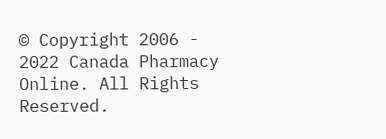© Copyright 2006 - 2022 Canada Pharmacy Online. All Rights Reserved.